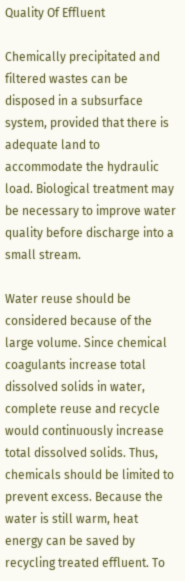Quality Of Effluent

Chemically precipitated and filtered wastes can be disposed in a subsurface system, provided that there is adequate land to accommodate the hydraulic load. Biological treatment may be necessary to improve water quality before discharge into a small stream.

Water reuse should be considered because of the large volume. Since chemical coagulants increase total dissolved solids in water, complete reuse and recycle would continuously increase total dissolved solids. Thus, chemicals should be limited to prevent excess. Because the water is still warm, heat energy can be saved by recycling treated effluent. To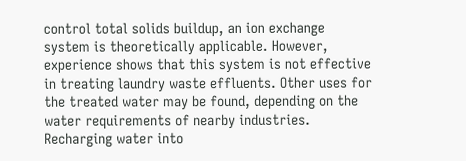control total solids buildup, an ion exchange system is theoretically applicable. However, experience shows that this system is not effective in treating laundry waste effluents. Other uses for the treated water may be found, depending on the water requirements of nearby industries. Recharging water into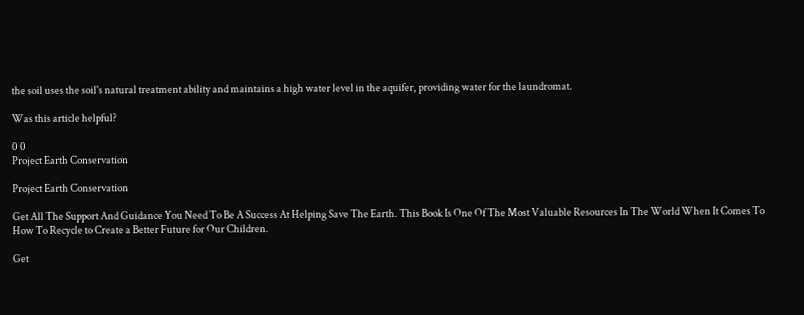the soil uses the soil's natural treatment ability and maintains a high water level in the aquifer, providing water for the laundromat.

Was this article helpful?

0 0
Project Earth Conservation

Project Earth Conservation

Get All The Support And Guidance You Need To Be A Success At Helping Save The Earth. This Book Is One Of The Most Valuable Resources In The World When It Comes To How To Recycle to Create a Better Future for Our Children.

Get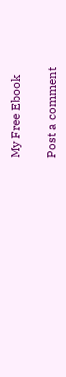My Free Ebook

Post a comment